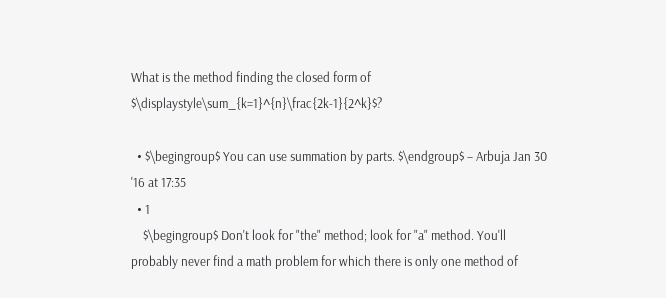What is the method finding the closed form of $\displaystyle\sum_{k=1}^{n}\frac{2k-1}{2^k}$?

  • $\begingroup$ You can use summation by parts. $\endgroup$ – Arbuja Jan 30 '16 at 17:35
  • 1
    $\begingroup$ Don't look for "the" method; look for "a" method. You'll probably never find a math problem for which there is only one method of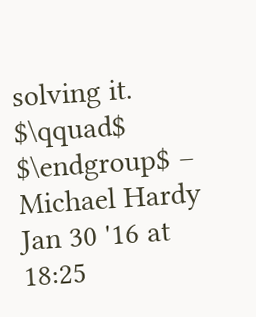solving it. $\qquad$ $\endgroup$ – Michael Hardy Jan 30 '16 at 18:25